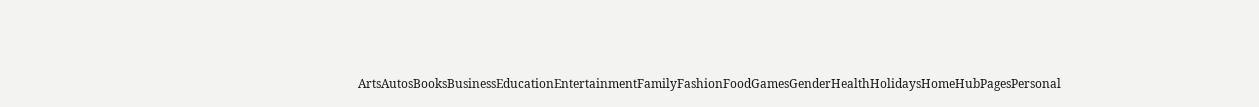ArtsAutosBooksBusinessEducationEntertainmentFamilyFashionFoodGamesGenderHealthHolidaysHomeHubPagesPersonal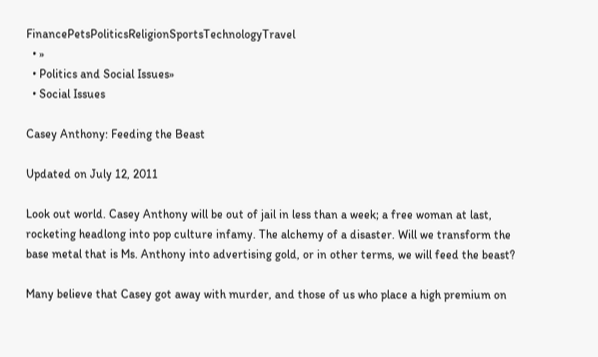FinancePetsPoliticsReligionSportsTechnologyTravel
  • »
  • Politics and Social Issues»
  • Social Issues

Casey Anthony: Feeding the Beast

Updated on July 12, 2011

Look out world. Casey Anthony will be out of jail in less than a week; a free woman at last, rocketing headlong into pop culture infamy. The alchemy of a disaster. Will we transform the base metal that is Ms. Anthony into advertising gold, or in other terms, we will feed the beast?

Many believe that Casey got away with murder, and those of us who place a high premium on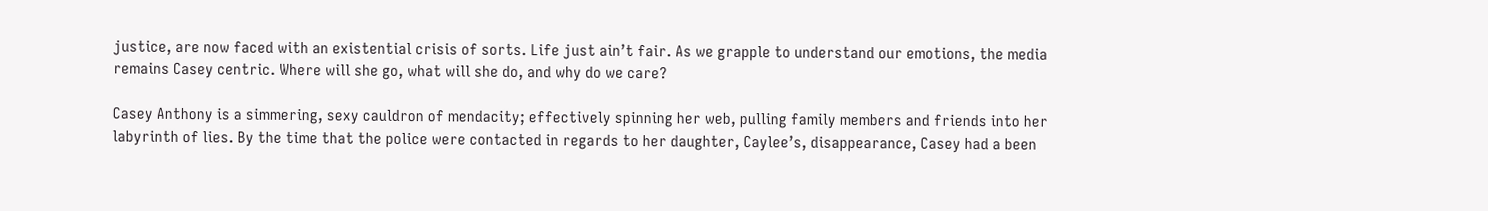justice, are now faced with an existential crisis of sorts. Life just ain’t fair. As we grapple to understand our emotions, the media remains Casey centric. Where will she go, what will she do, and why do we care?

Casey Anthony is a simmering, sexy cauldron of mendacity; effectively spinning her web, pulling family members and friends into her labyrinth of lies. By the time that the police were contacted in regards to her daughter, Caylee’s, disappearance, Casey had a been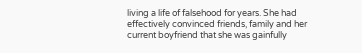living a life of falsehood for years. She had effectively convinced friends, family and her current boyfriend that she was gainfully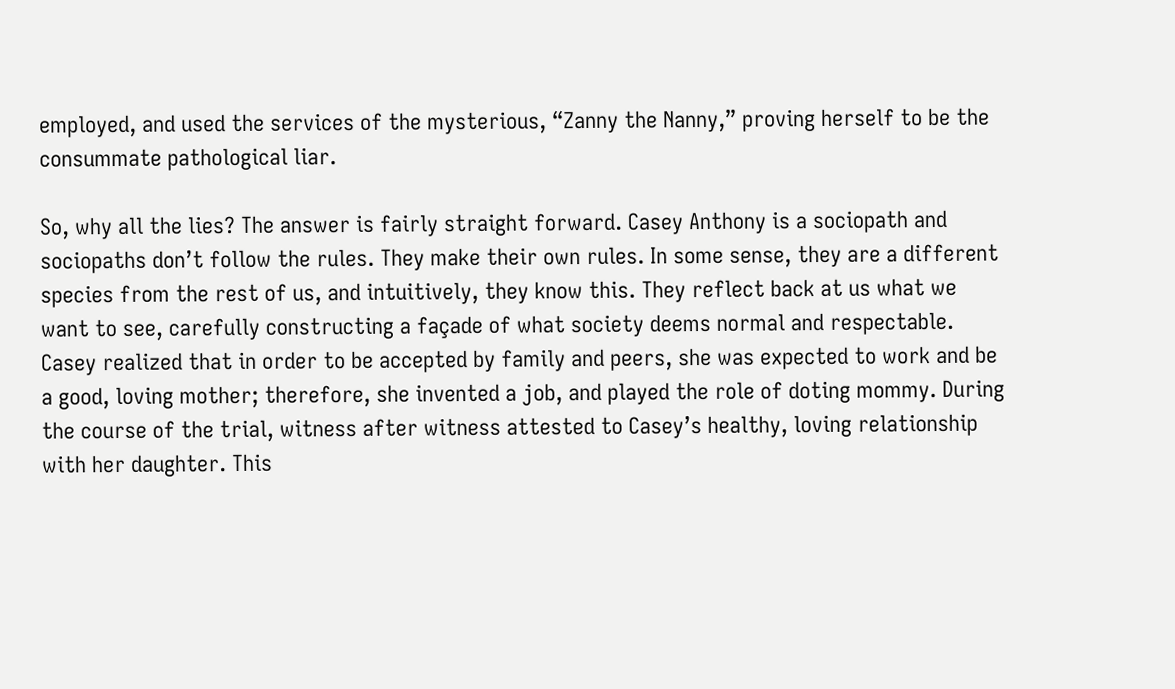employed, and used the services of the mysterious, “Zanny the Nanny,” proving herself to be the consummate pathological liar.

So, why all the lies? The answer is fairly straight forward. Casey Anthony is a sociopath and sociopaths don’t follow the rules. They make their own rules. In some sense, they are a different species from the rest of us, and intuitively, they know this. They reflect back at us what we want to see, carefully constructing a façade of what society deems normal and respectable. Casey realized that in order to be accepted by family and peers, she was expected to work and be a good, loving mother; therefore, she invented a job, and played the role of doting mommy. During the course of the trial, witness after witness attested to Casey’s healthy, loving relationship with her daughter. This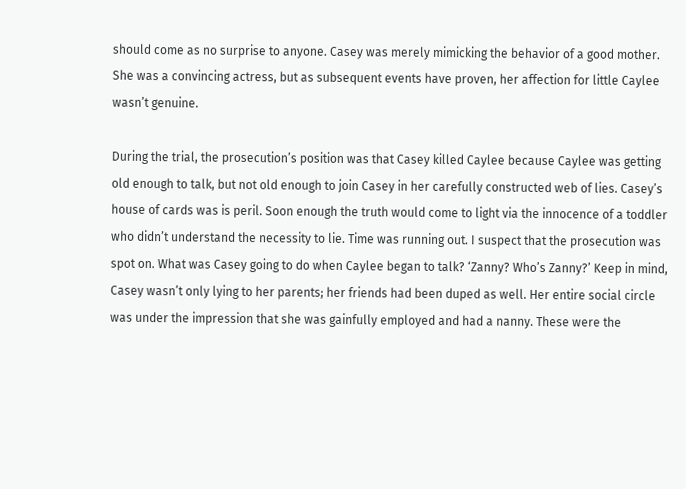should come as no surprise to anyone. Casey was merely mimicking the behavior of a good mother. She was a convincing actress, but as subsequent events have proven, her affection for little Caylee wasn’t genuine.

During the trial, the prosecution’s position was that Casey killed Caylee because Caylee was getting old enough to talk, but not old enough to join Casey in her carefully constructed web of lies. Casey’s house of cards was is peril. Soon enough the truth would come to light via the innocence of a toddler who didn’t understand the necessity to lie. Time was running out. I suspect that the prosecution was spot on. What was Casey going to do when Caylee began to talk? ‘Zanny? Who’s Zanny?’ Keep in mind, Casey wasn’t only lying to her parents; her friends had been duped as well. Her entire social circle was under the impression that she was gainfully employed and had a nanny. These were the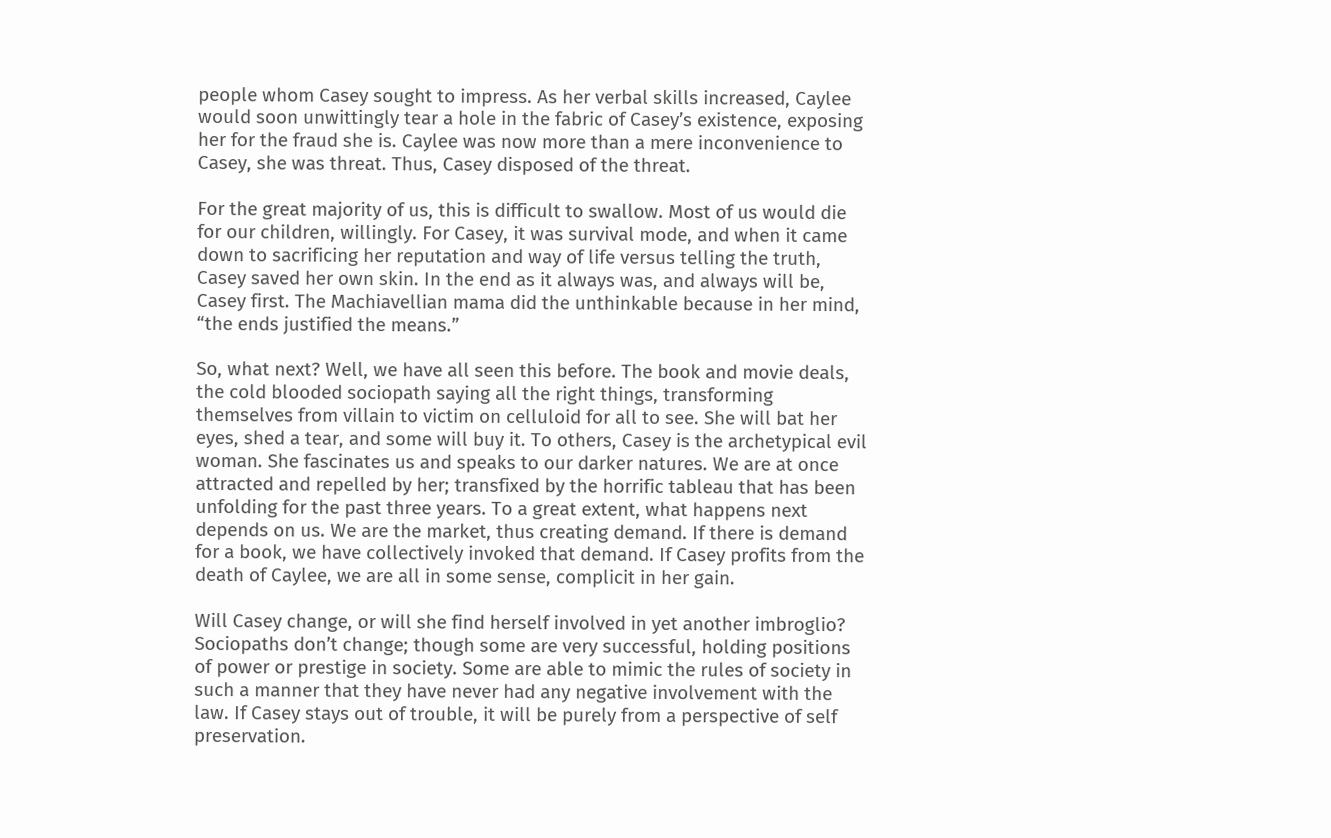people whom Casey sought to impress. As her verbal skills increased, Caylee would soon unwittingly tear a hole in the fabric of Casey’s existence, exposing her for the fraud she is. Caylee was now more than a mere inconvenience to Casey, she was threat. Thus, Casey disposed of the threat.

For the great majority of us, this is difficult to swallow. Most of us would die for our children, willingly. For Casey, it was survival mode, and when it came down to sacrificing her reputation and way of life versus telling the truth, Casey saved her own skin. In the end as it always was, and always will be, Casey first. The Machiavellian mama did the unthinkable because in her mind, “the ends justified the means.”

So, what next? Well, we have all seen this before. The book and movie deals, the cold blooded sociopath saying all the right things, transforming themselves from villain to victim on celluloid for all to see. She will bat her eyes, shed a tear, and some will buy it. To others, Casey is the archetypical evil woman. She fascinates us and speaks to our darker natures. We are at once attracted and repelled by her; transfixed by the horrific tableau that has been unfolding for the past three years. To a great extent, what happens next depends on us. We are the market, thus creating demand. If there is demand for a book, we have collectively invoked that demand. If Casey profits from the death of Caylee, we are all in some sense, complicit in her gain.

Will Casey change, or will she find herself involved in yet another imbroglio? Sociopaths don’t change; though some are very successful, holding positions of power or prestige in society. Some are able to mimic the rules of society in such a manner that they have never had any negative involvement with the law. If Casey stays out of trouble, it will be purely from a perspective of self preservation.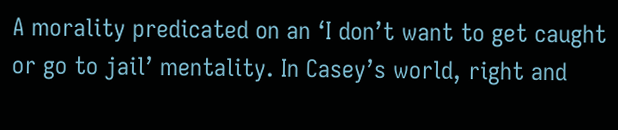A morality predicated on an ‘I don’t want to get caught or go to jail’ mentality. In Casey’s world, right and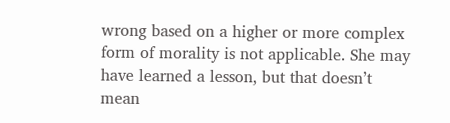wrong based on a higher or more complex form of morality is not applicable. She may have learned a lesson, but that doesn’t mean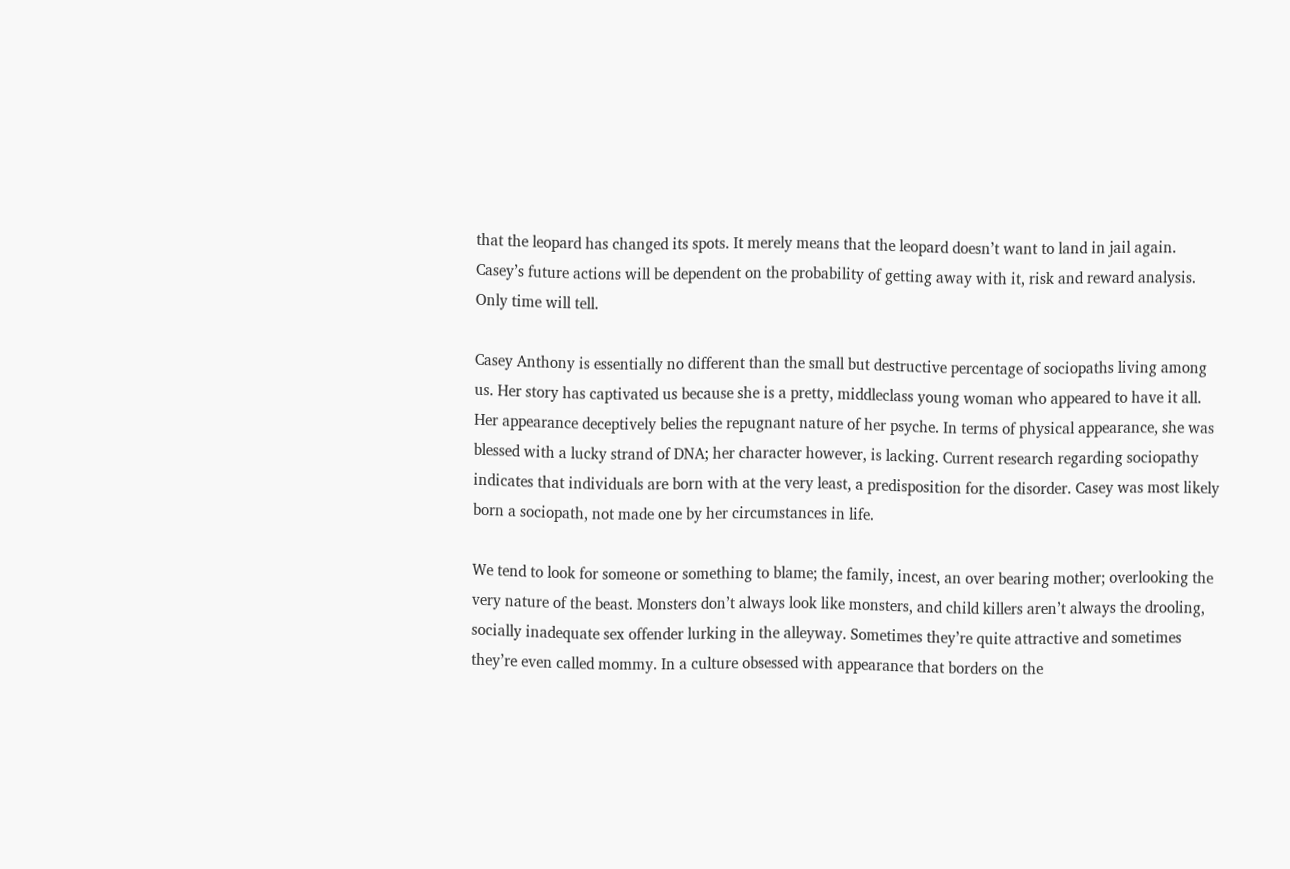that the leopard has changed its spots. It merely means that the leopard doesn’t want to land in jail again. Casey’s future actions will be dependent on the probability of getting away with it, risk and reward analysis. Only time will tell.

Casey Anthony is essentially no different than the small but destructive percentage of sociopaths living among us. Her story has captivated us because she is a pretty, middleclass young woman who appeared to have it all. Her appearance deceptively belies the repugnant nature of her psyche. In terms of physical appearance, she was blessed with a lucky strand of DNA; her character however, is lacking. Current research regarding sociopathy indicates that individuals are born with at the very least, a predisposition for the disorder. Casey was most likely born a sociopath, not made one by her circumstances in life.

We tend to look for someone or something to blame; the family, incest, an over bearing mother; overlooking the very nature of the beast. Monsters don’t always look like monsters, and child killers aren’t always the drooling, socially inadequate sex offender lurking in the alleyway. Sometimes they’re quite attractive and sometimes they’re even called mommy. In a culture obsessed with appearance that borders on the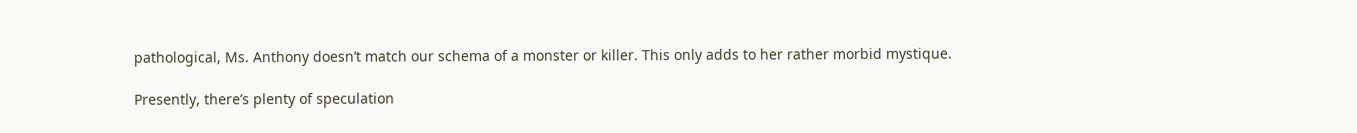pathological, Ms. Anthony doesn’t match our schema of a monster or killer. This only adds to her rather morbid mystique.

Presently, there’s plenty of speculation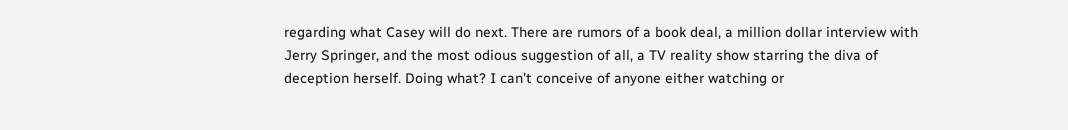regarding what Casey will do next. There are rumors of a book deal, a million dollar interview with Jerry Springer, and the most odious suggestion of all, a TV reality show starring the diva of deception herself. Doing what? I can’t conceive of anyone either watching or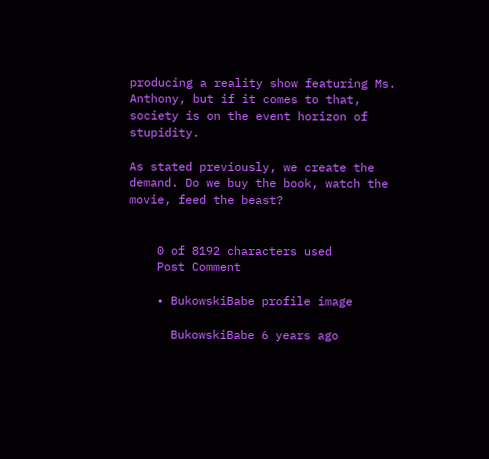producing a reality show featuring Ms. Anthony, but if it comes to that, society is on the event horizon of stupidity.

As stated previously, we create the demand. Do we buy the book, watch the movie, feed the beast?


    0 of 8192 characters used
    Post Comment

    • BukowskiBabe profile image

      BukowskiBabe 6 years ago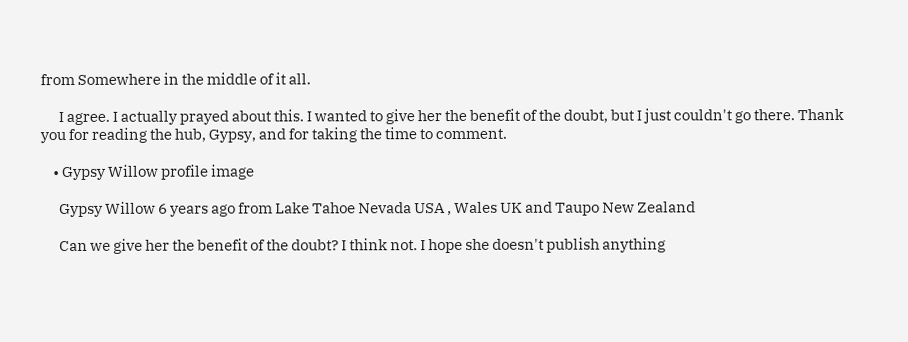from Somewhere in the middle of it all.

      I agree. I actually prayed about this. I wanted to give her the benefit of the doubt, but I just couldn't go there. Thank you for reading the hub, Gypsy, and for taking the time to comment.

    • Gypsy Willow profile image

      Gypsy Willow 6 years ago from Lake Tahoe Nevada USA , Wales UK and Taupo New Zealand

      Can we give her the benefit of the doubt? I think not. I hope she doesn't publish anything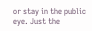or stay in the public eye. Just the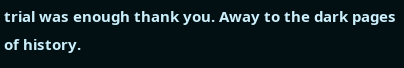trial was enough thank you. Away to the dark pages of history.